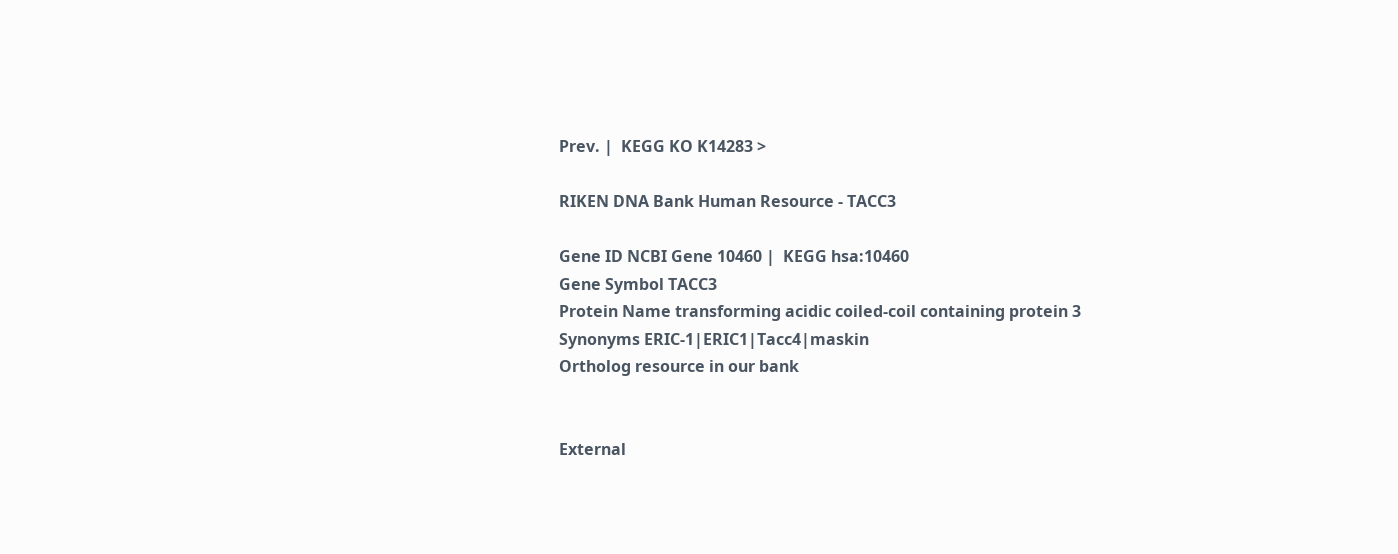Prev. |  KEGG KO K14283 >

RIKEN DNA Bank Human Resource - TACC3

Gene ID NCBI Gene 10460 |  KEGG hsa:10460
Gene Symbol TACC3
Protein Name transforming acidic coiled-coil containing protein 3
Synonyms ERIC-1|ERIC1|Tacc4|maskin
Ortholog resource in our bank


External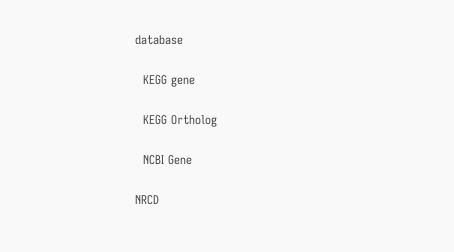database

  KEGG gene

  KEGG Ortholog

  NCBI Gene

NRCD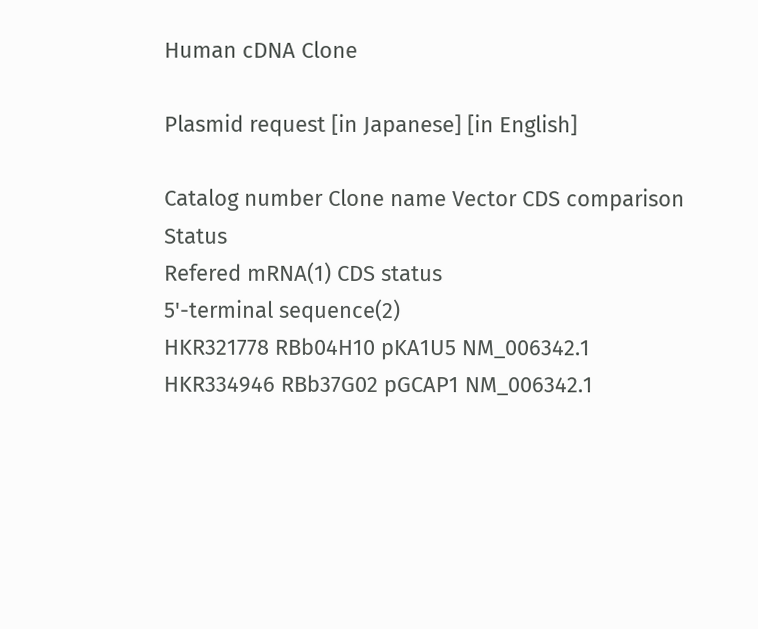Human cDNA Clone

Plasmid request [in Japanese] [in English]

Catalog number Clone name Vector CDS comparison Status
Refered mRNA(1) CDS status
5'-terminal sequence(2)
HKR321778 RBb04H10 pKA1U5 NM_006342.1
HKR334946 RBb37G02 pGCAP1 NM_006342.1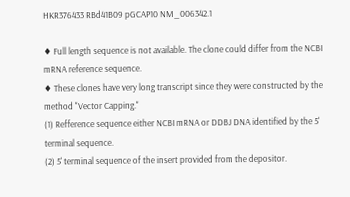HKR376433 RBd41B09 pGCAP10 NM_006342.1

♦ Full length sequence is not available. The clone could differ from the NCBI mRNA reference sequence.
♦ These clones have very long transcript since they were constructed by the method "Vector Capping."
(1) Refference sequence either NCBI mRNA or DDBJ DNA identified by the 5' terminal sequence.
(2) 5' terminal sequence of the insert provided from the depositor.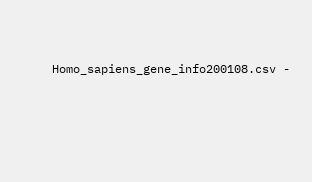Homo_sapiens_gene_info200108.csv -